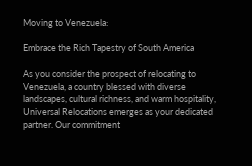Moving to Venezuela:

Embrace the Rich Tapestry of South America

As you consider the prospect of relocating to Venezuela, a country blessed with diverse landscapes, cultural richness, and warm hospitality, Universal Relocations emerges as your dedicated partner. Our commitment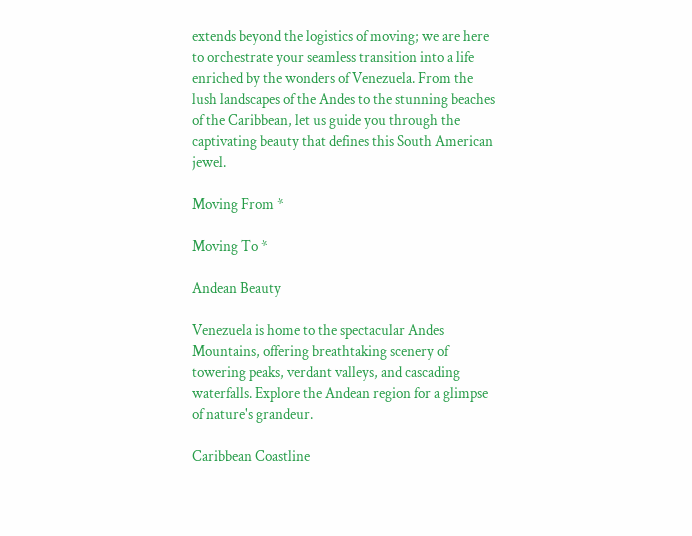extends beyond the logistics of moving; we are here to orchestrate your seamless transition into a life enriched by the wonders of Venezuela. From the lush landscapes of the Andes to the stunning beaches of the Caribbean, let us guide you through the captivating beauty that defines this South American jewel.

Moving From *

Moving To *

Andean Beauty

Venezuela is home to the spectacular Andes Mountains, offering breathtaking scenery of towering peaks, verdant valleys, and cascading waterfalls. Explore the Andean region for a glimpse of nature's grandeur.

Caribbean Coastline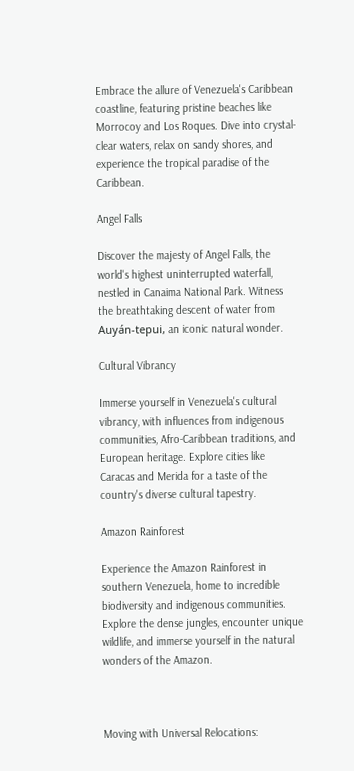Embrace the allure of Venezuela's Caribbean coastline, featuring pristine beaches like Morrocoy and Los Roques. Dive into crystal-clear waters, relax on sandy shores, and experience the tropical paradise of the Caribbean.

Angel Falls

Discover the majesty of Angel Falls, the world's highest uninterrupted waterfall, nestled in Canaima National Park. Witness the breathtaking descent of water from Auyán-tepui, an iconic natural wonder.

Cultural Vibrancy

Immerse yourself in Venezuela's cultural vibrancy, with influences from indigenous communities, Afro-Caribbean traditions, and European heritage. Explore cities like Caracas and Merida for a taste of the country's diverse cultural tapestry.

Amazon Rainforest

Experience the Amazon Rainforest in southern Venezuela, home to incredible biodiversity and indigenous communities. Explore the dense jungles, encounter unique wildlife, and immerse yourself in the natural wonders of the Amazon.



Moving with Universal Relocations: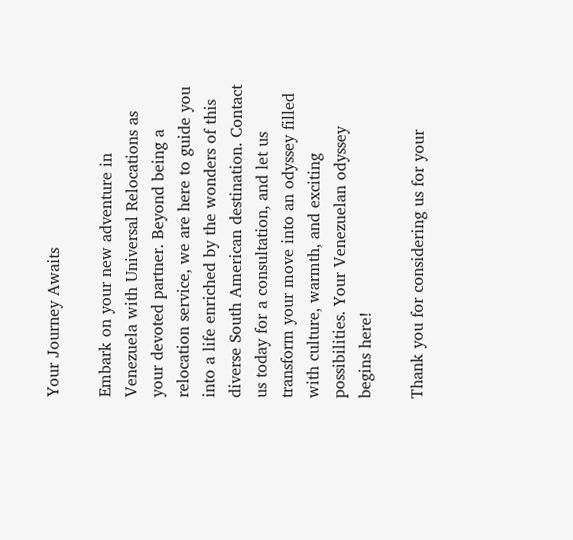Your Journey Awaits

Embark on your new adventure in Venezuela with Universal Relocations as your devoted partner. Beyond being a relocation service, we are here to guide you into a life enriched by the wonders of this diverse South American destination. Contact us today for a consultation, and let us transform your move into an odyssey filled with culture, warmth, and exciting possibilities. Your Venezuelan odyssey begins here!

Thank you for considering us for your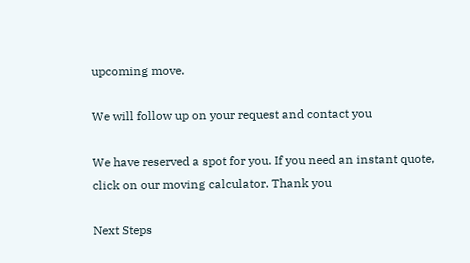upcoming move.

We will follow up on your request and contact you

We have reserved a spot for you. If you need an instant quote, click on our moving calculator. Thank you

Next Steps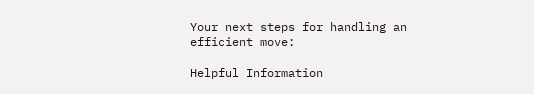Your next steps for handling an efficient move:

Helpful Information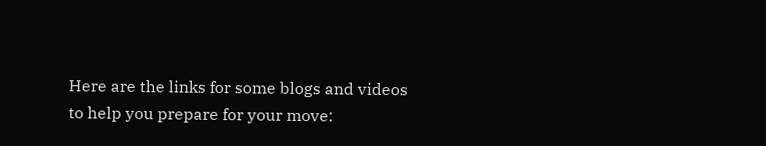Here are the links for some blogs and videos to help you prepare for your move: